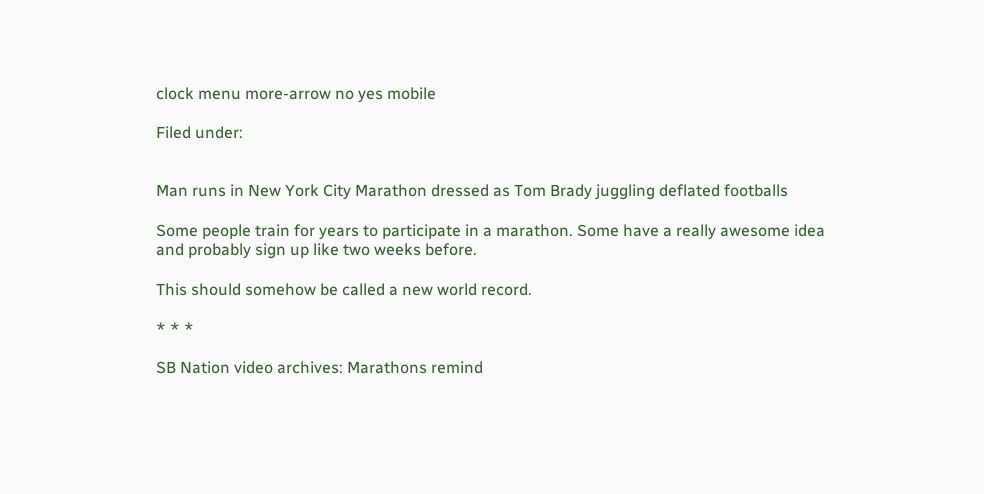clock menu more-arrow no yes mobile

Filed under:


Man runs in New York City Marathon dressed as Tom Brady juggling deflated footballs

Some people train for years to participate in a marathon. Some have a really awesome idea and probably sign up like two weeks before.

This should somehow be called a new world record.

* * *

SB Nation video archives: Marathons remind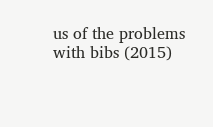us of the problems with bibs (2015)